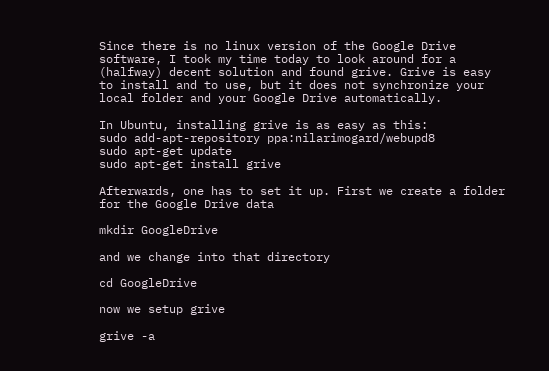Since there is no linux version of the Google Drive software, I took my time today to look around for a (halfway) decent solution and found grive. Grive is easy to install and to use, but it does not synchronize your local folder and your Google Drive automatically.

In Ubuntu, installing grive is as easy as this:
sudo add-apt-repository ppa:nilarimogard/webupd8
sudo apt-get update
sudo apt-get install grive

Afterwards, one has to set it up. First we create a folder for the Google Drive data

mkdir GoogleDrive

and we change into that directory

cd GoogleDrive

now we setup grive

grive -a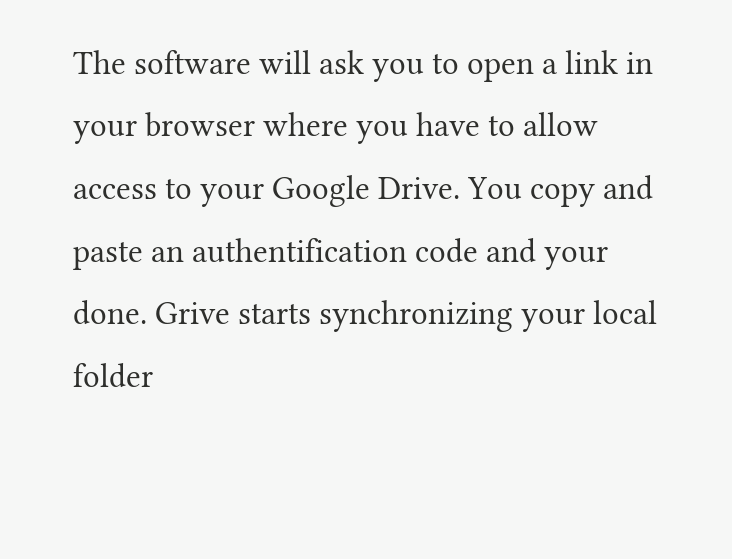The software will ask you to open a link in your browser where you have to allow access to your Google Drive. You copy and paste an authentification code and your done. Grive starts synchronizing your local folder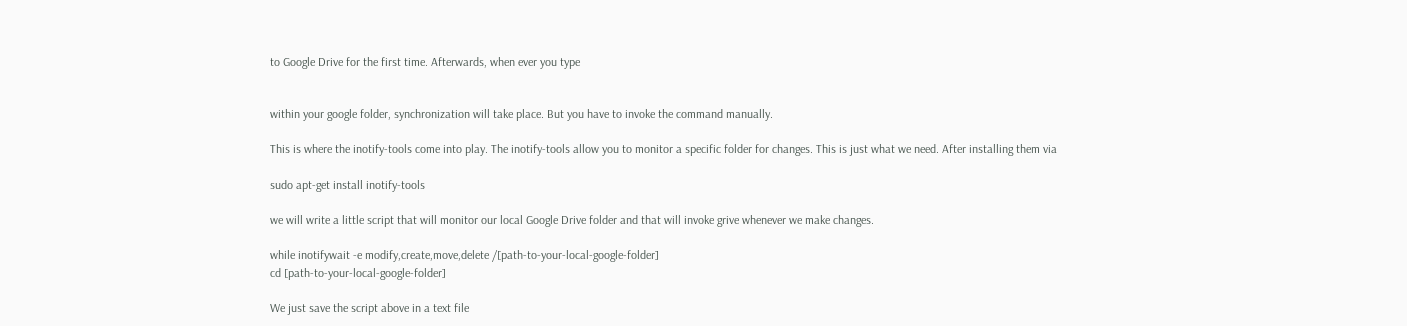to Google Drive for the first time. Afterwards, when ever you type


within your google folder, synchronization will take place. But you have to invoke the command manually.

This is where the inotify-tools come into play. The inotify-tools allow you to monitor a specific folder for changes. This is just what we need. After installing them via

sudo apt-get install inotify-tools

we will write a little script that will monitor our local Google Drive folder and that will invoke grive whenever we make changes.

while inotifywait -e modify,create,move,delete /[path-to-your-local-google-folder]
cd [path-to-your-local-google-folder]

We just save the script above in a text file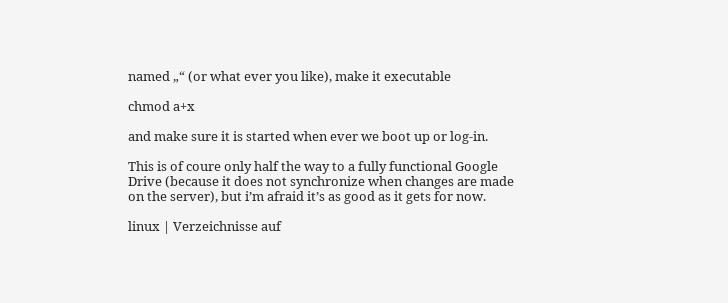named „“ (or what ever you like), make it executable

chmod a+x

and make sure it is started when ever we boot up or log-in.

This is of coure only half the way to a fully functional Google Drive (because it does not synchronize when changes are made on the server), but i’m afraid it’s as good as it gets for now.

linux | Verzeichnisse auf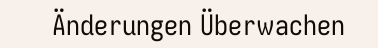Änderungen Überwachen